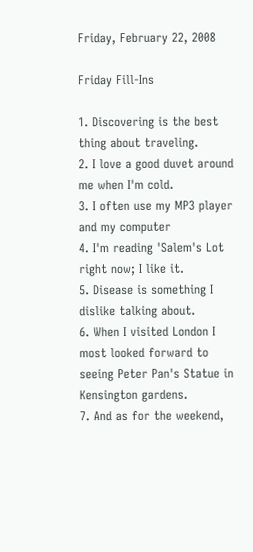Friday, February 22, 2008

Friday Fill-Ins

1. Discovering is the best thing about traveling.
2. I love a good duvet around me when I'm cold.
3. I often use my MP3 player and my computer
4. I'm reading 'Salem's Lot right now; I like it.
5. Disease is something I dislike talking about.
6. When I visited London I most looked forward to seeing Peter Pan's Statue in Kensington gardens.
7. And as for the weekend,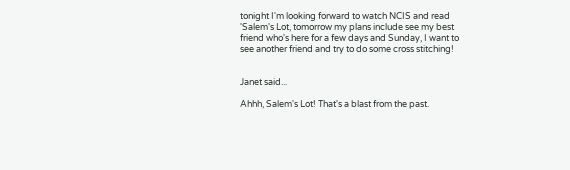tonight I'm looking forward to watch NCIS and read 'Salem's Lot, tomorrow my plans include see my best friend who's here for a few days and Sunday, I want to see another friend and try to do some cross stitching!


Janet said...

Ahhh, Salem's Lot! That's a blast from the past.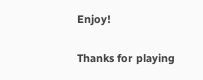Enjoy!

Thanks for playing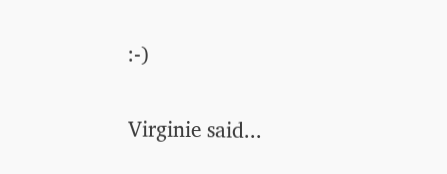:-)

Virginie said...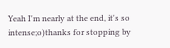Yeah I'm nearly at the end, it's so intense;o)thanks for stopping by